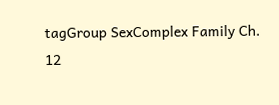tagGroup SexComplex Family Ch. 12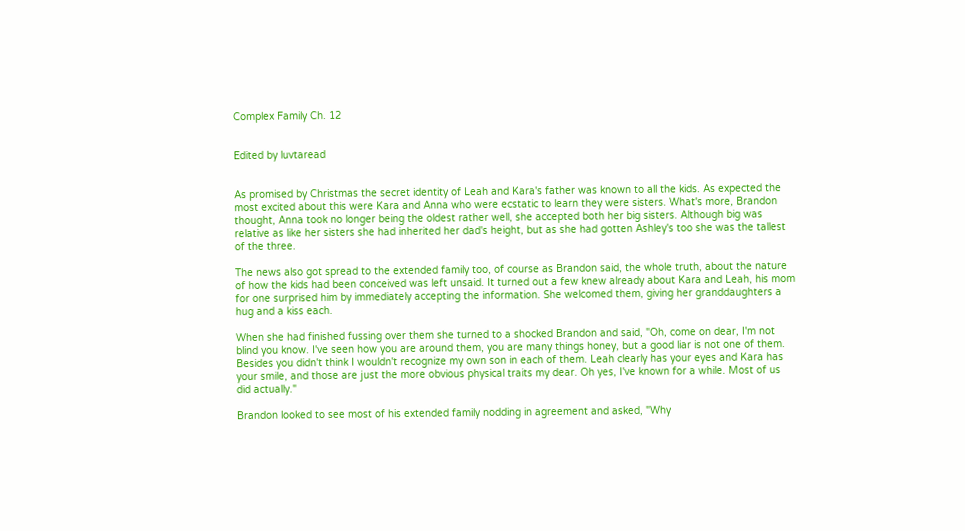Complex Family Ch. 12


Edited by luvtaread


As promised by Christmas the secret identity of Leah and Kara's father was known to all the kids. As expected the most excited about this were Kara and Anna who were ecstatic to learn they were sisters. What's more, Brandon thought, Anna took no longer being the oldest rather well, she accepted both her big sisters. Although big was relative as like her sisters she had inherited her dad's height, but as she had gotten Ashley's too she was the tallest of the three.

The news also got spread to the extended family too, of course as Brandon said, the whole truth, about the nature of how the kids had been conceived was left unsaid. It turned out a few knew already about Kara and Leah, his mom for one surprised him by immediately accepting the information. She welcomed them, giving her granddaughters a hug and a kiss each.

When she had finished fussing over them she turned to a shocked Brandon and said, "Oh, come on dear, I'm not blind you know. I've seen how you are around them, you are many things honey, but a good liar is not one of them. Besides you didn't think I wouldn't recognize my own son in each of them. Leah clearly has your eyes and Kara has your smile, and those are just the more obvious physical traits my dear. Oh yes, I've known for a while. Most of us did actually."

Brandon looked to see most of his extended family nodding in agreement and asked, "Why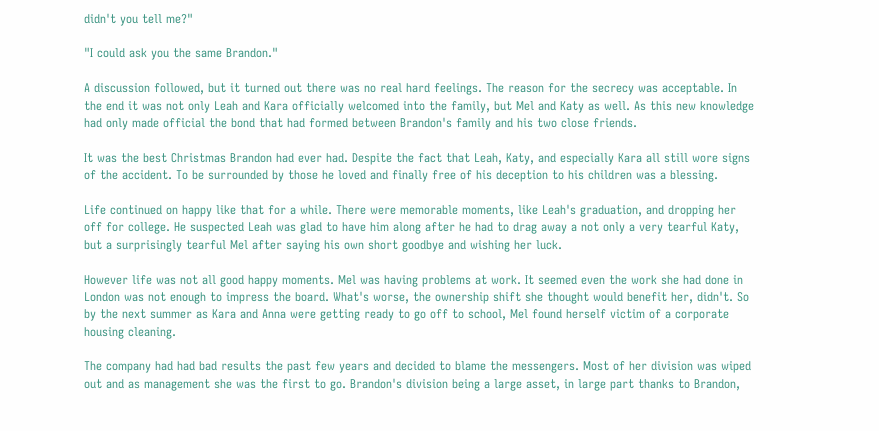didn't you tell me?"

"I could ask you the same Brandon."

A discussion followed, but it turned out there was no real hard feelings. The reason for the secrecy was acceptable. In the end it was not only Leah and Kara officially welcomed into the family, but Mel and Katy as well. As this new knowledge had only made official the bond that had formed between Brandon's family and his two close friends.

It was the best Christmas Brandon had ever had. Despite the fact that Leah, Katy, and especially Kara all still wore signs of the accident. To be surrounded by those he loved and finally free of his deception to his children was a blessing.

Life continued on happy like that for a while. There were memorable moments, like Leah's graduation, and dropping her off for college. He suspected Leah was glad to have him along after he had to drag away a not only a very tearful Katy, but a surprisingly tearful Mel after saying his own short goodbye and wishing her luck.

However life was not all good happy moments. Mel was having problems at work. It seemed even the work she had done in London was not enough to impress the board. What's worse, the ownership shift she thought would benefit her, didn't. So by the next summer as Kara and Anna were getting ready to go off to school, Mel found herself victim of a corporate housing cleaning.

The company had had bad results the past few years and decided to blame the messengers. Most of her division was wiped out and as management she was the first to go. Brandon's division being a large asset, in large part thanks to Brandon,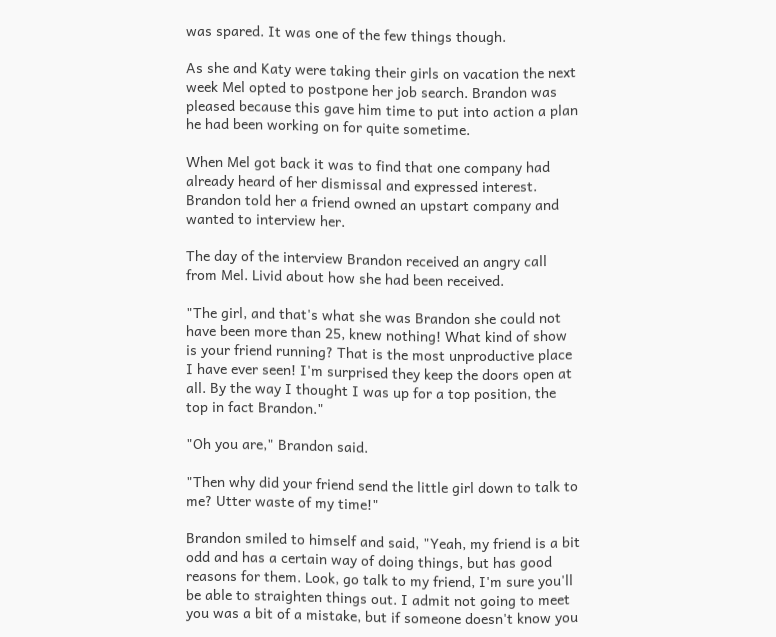was spared. It was one of the few things though.

As she and Katy were taking their girls on vacation the next week Mel opted to postpone her job search. Brandon was pleased because this gave him time to put into action a plan he had been working on for quite sometime.

When Mel got back it was to find that one company had already heard of her dismissal and expressed interest. Brandon told her a friend owned an upstart company and wanted to interview her.

The day of the interview Brandon received an angry call from Mel. Livid about how she had been received.

"The girl, and that's what she was Brandon she could not have been more than 25, knew nothing! What kind of show is your friend running? That is the most unproductive place I have ever seen! I'm surprised they keep the doors open at all. By the way I thought I was up for a top position, the top in fact Brandon."

"Oh you are," Brandon said.

"Then why did your friend send the little girl down to talk to me? Utter waste of my time!"

Brandon smiled to himself and said, "Yeah, my friend is a bit odd and has a certain way of doing things, but has good reasons for them. Look, go talk to my friend, I'm sure you'll be able to straighten things out. I admit not going to meet you was a bit of a mistake, but if someone doesn't know you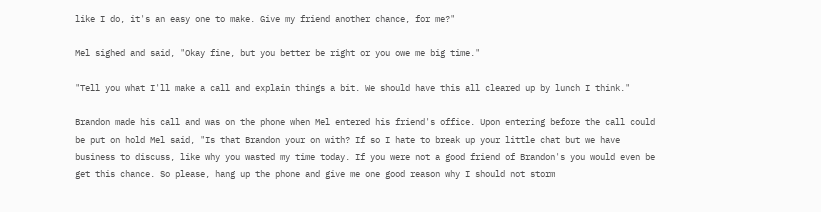like I do, it's an easy one to make. Give my friend another chance, for me?"

Mel sighed and said, "Okay fine, but you better be right or you owe me big time."

"Tell you what I'll make a call and explain things a bit. We should have this all cleared up by lunch I think."

Brandon made his call and was on the phone when Mel entered his friend's office. Upon entering before the call could be put on hold Mel said, "Is that Brandon your on with? If so I hate to break up your little chat but we have business to discuss, like why you wasted my time today. If you were not a good friend of Brandon's you would even be get this chance. So please, hang up the phone and give me one good reason why I should not storm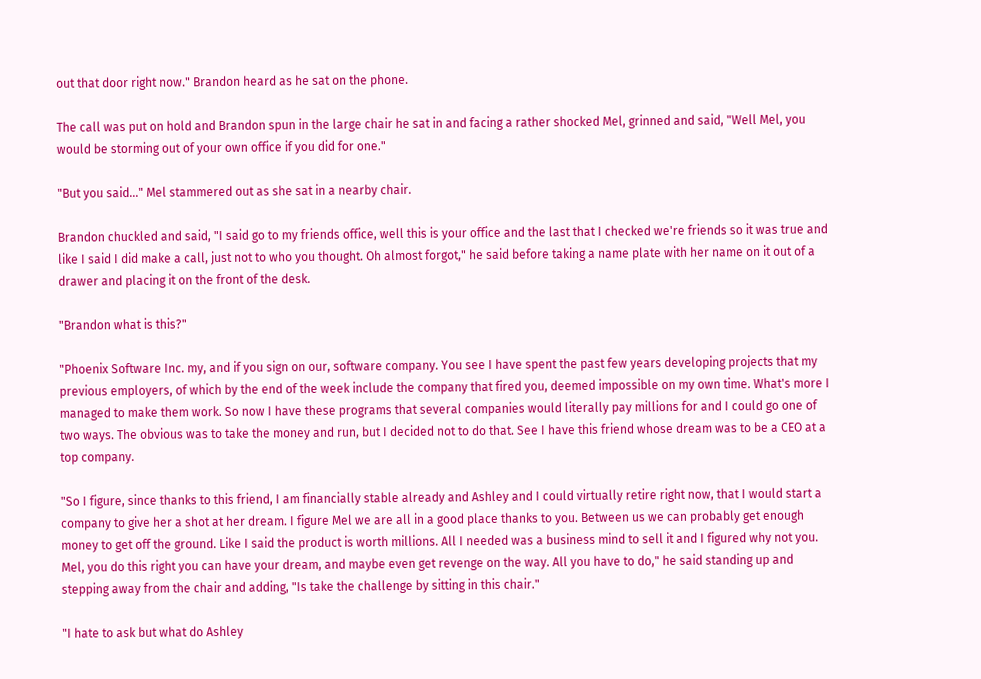out that door right now." Brandon heard as he sat on the phone.

The call was put on hold and Brandon spun in the large chair he sat in and facing a rather shocked Mel, grinned and said, "Well Mel, you would be storming out of your own office if you did for one."

"But you said..." Mel stammered out as she sat in a nearby chair.

Brandon chuckled and said, "I said go to my friends office, well this is your office and the last that I checked we're friends so it was true and like I said I did make a call, just not to who you thought. Oh almost forgot," he said before taking a name plate with her name on it out of a drawer and placing it on the front of the desk.

"Brandon what is this?"

"Phoenix Software Inc. my, and if you sign on our, software company. You see I have spent the past few years developing projects that my previous employers, of which by the end of the week include the company that fired you, deemed impossible on my own time. What's more I managed to make them work. So now I have these programs that several companies would literally pay millions for and I could go one of two ways. The obvious was to take the money and run, but I decided not to do that. See I have this friend whose dream was to be a CEO at a top company.

"So I figure, since thanks to this friend, I am financially stable already and Ashley and I could virtually retire right now, that I would start a company to give her a shot at her dream. I figure Mel we are all in a good place thanks to you. Between us we can probably get enough money to get off the ground. Like I said the product is worth millions. All I needed was a business mind to sell it and I figured why not you. Mel, you do this right you can have your dream, and maybe even get revenge on the way. All you have to do," he said standing up and stepping away from the chair and adding, "Is take the challenge by sitting in this chair."

"I hate to ask but what do Ashley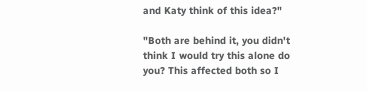and Katy think of this idea?"

"Both are behind it, you didn't think I would try this alone do you? This affected both so I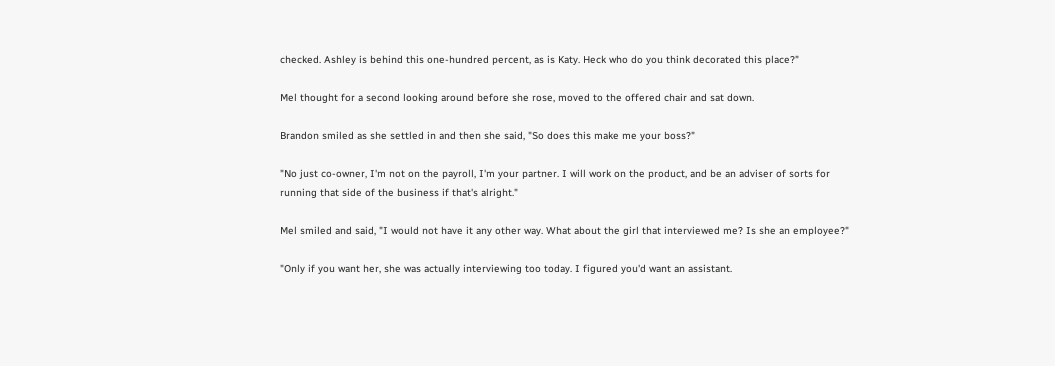checked. Ashley is behind this one-hundred percent, as is Katy. Heck who do you think decorated this place?"

Mel thought for a second looking around before she rose, moved to the offered chair and sat down.

Brandon smiled as she settled in and then she said, "So does this make me your boss?"

"No just co-owner, I'm not on the payroll, I'm your partner. I will work on the product, and be an adviser of sorts for running that side of the business if that's alright."

Mel smiled and said, "I would not have it any other way. What about the girl that interviewed me? Is she an employee?"

"Only if you want her, she was actually interviewing too today. I figured you'd want an assistant.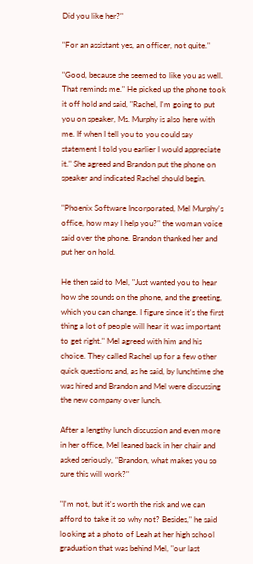Did you like her?"

"For an assistant yes, an officer, not quite."

"Good, because she seemed to like you as well. That reminds me." He picked up the phone took it off hold and said, "Rachel, I'm going to put you on speaker, Ms. Murphy is also here with me. If when I tell you to you could say statement I told you earlier I would appreciate it." She agreed and Brandon put the phone on speaker and indicated Rachel should begin.

"Phoenix Software Incorporated, Mel Murphy's office, how may I help you?" the woman voice said over the phone. Brandon thanked her and put her on hold.

He then said to Mel, "Just wanted you to hear how she sounds on the phone, and the greeting, which you can change. I figure since it's the first thing a lot of people will hear it was important to get right." Mel agreed with him and his choice. They called Rachel up for a few other quick questions and, as he said, by lunchtime she was hired and Brandon and Mel were discussing the new company over lunch.

After a lengthy lunch discussion and even more in her office, Mel leaned back in her chair and asked seriously, "Brandon, what makes you so sure this will work?"

"I'm not, but it's worth the risk and we can afford to take it so why not? Besides," he said looking at a photo of Leah at her high school graduation that was behind Mel, "our last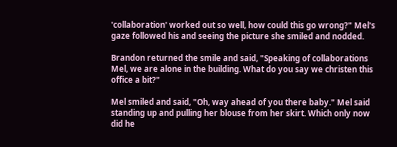'collaboration' worked out so well, how could this go wrong?" Mel's gaze followed his and seeing the picture she smiled and nodded.

Brandon returned the smile and said, "Speaking of collaborations Mel, we are alone in the building. What do you say we christen this office a bit?"

Mel smiled and said, "Oh, way ahead of you there baby." Mel said standing up and pulling her blouse from her skirt. Which only now did he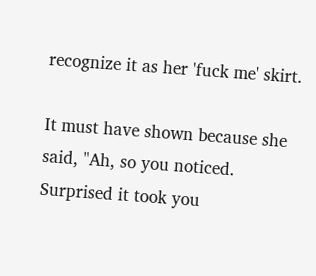recognize it as her 'fuck me' skirt.

It must have shown because she said, "Ah, so you noticed. Surprised it took you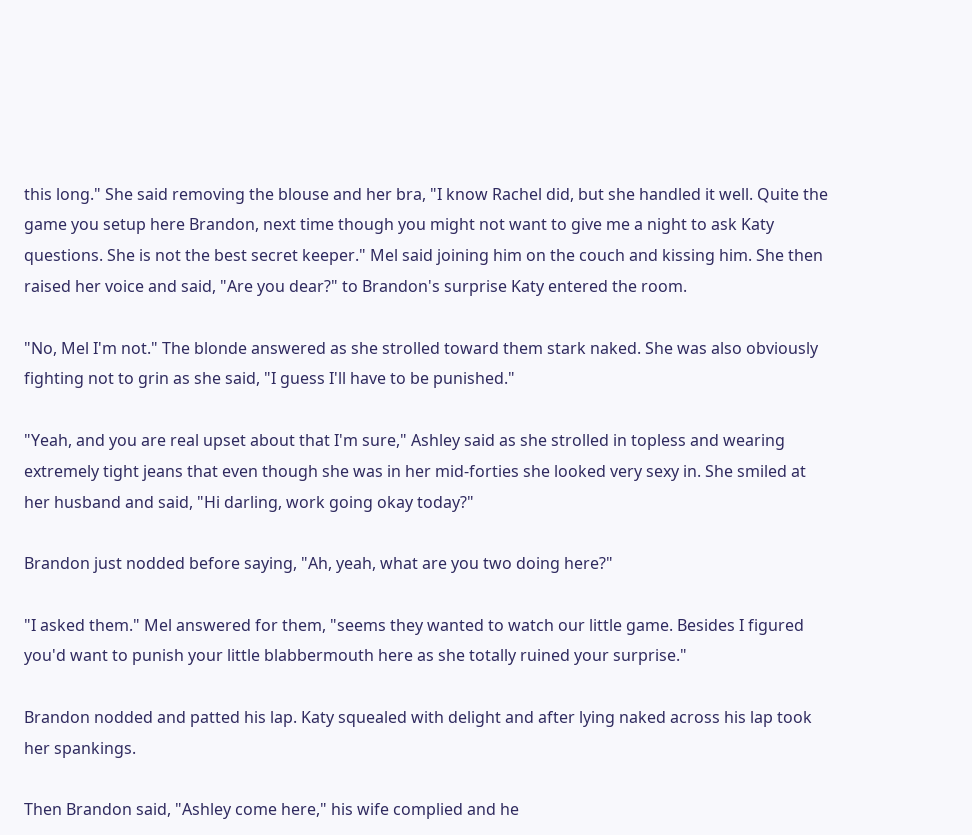this long." She said removing the blouse and her bra, "I know Rachel did, but she handled it well. Quite the game you setup here Brandon, next time though you might not want to give me a night to ask Katy questions. She is not the best secret keeper." Mel said joining him on the couch and kissing him. She then raised her voice and said, "Are you dear?" to Brandon's surprise Katy entered the room.

"No, Mel I'm not." The blonde answered as she strolled toward them stark naked. She was also obviously fighting not to grin as she said, "I guess I'll have to be punished."

"Yeah, and you are real upset about that I'm sure," Ashley said as she strolled in topless and wearing extremely tight jeans that even though she was in her mid-forties she looked very sexy in. She smiled at her husband and said, "Hi darling, work going okay today?"

Brandon just nodded before saying, "Ah, yeah, what are you two doing here?"

"I asked them." Mel answered for them, "seems they wanted to watch our little game. Besides I figured you'd want to punish your little blabbermouth here as she totally ruined your surprise."

Brandon nodded and patted his lap. Katy squealed with delight and after lying naked across his lap took her spankings.

Then Brandon said, "Ashley come here," his wife complied and he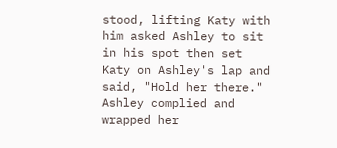stood, lifting Katy with him asked Ashley to sit in his spot then set Katy on Ashley's lap and said, "Hold her there." Ashley complied and wrapped her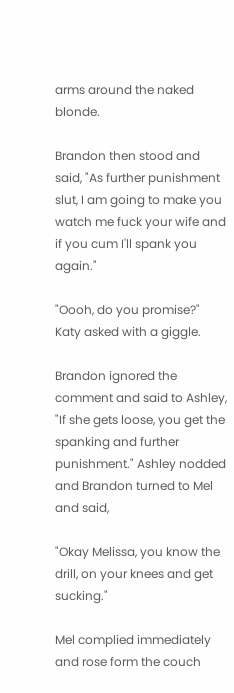arms around the naked blonde.

Brandon then stood and said, "As further punishment slut, I am going to make you watch me fuck your wife and if you cum I'll spank you again."

"Oooh, do you promise?" Katy asked with a giggle.

Brandon ignored the comment and said to Ashley, "If she gets loose, you get the spanking and further punishment." Ashley nodded and Brandon turned to Mel and said,

"Okay Melissa, you know the drill, on your knees and get sucking."

Mel complied immediately and rose form the couch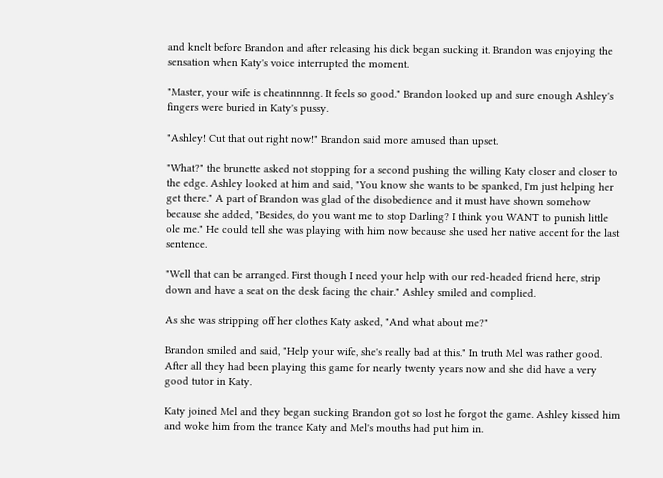and knelt before Brandon and after releasing his dick began sucking it. Brandon was enjoying the sensation when Katy's voice interrupted the moment.

"Master, your wife is cheatinnnng. It feels so good." Brandon looked up and sure enough Ashley's fingers were buried in Katy's pussy.

"Ashley! Cut that out right now!" Brandon said more amused than upset.

"What?" the brunette asked not stopping for a second pushing the willing Katy closer and closer to the edge. Ashley looked at him and said, "You know she wants to be spanked, I'm just helping her get there." A part of Brandon was glad of the disobedience and it must have shown somehow because she added, "Besides, do you want me to stop Darling? I think you WANT to punish little ole me." He could tell she was playing with him now because she used her native accent for the last sentence.

"Well that can be arranged. First though I need your help with our red-headed friend here, strip down and have a seat on the desk facing the chair." Ashley smiled and complied.

As she was stripping off her clothes Katy asked, "And what about me?"

Brandon smiled and said, "Help your wife, she's really bad at this." In truth Mel was rather good. After all they had been playing this game for nearly twenty years now and she did have a very good tutor in Katy.

Katy joined Mel and they began sucking Brandon got so lost he forgot the game. Ashley kissed him and woke him from the trance Katy and Mel's mouths had put him in.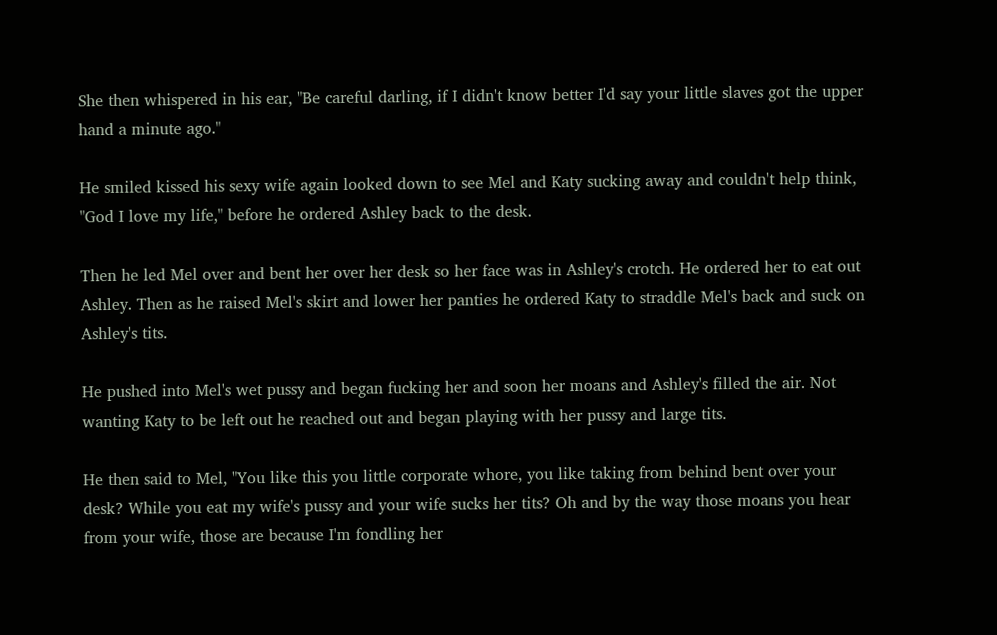She then whispered in his ear, "Be careful darling, if I didn't know better I'd say your little slaves got the upper hand a minute ago."

He smiled kissed his sexy wife again looked down to see Mel and Katy sucking away and couldn't help think, "God I love my life," before he ordered Ashley back to the desk.

Then he led Mel over and bent her over her desk so her face was in Ashley's crotch. He ordered her to eat out Ashley. Then as he raised Mel's skirt and lower her panties he ordered Katy to straddle Mel's back and suck on Ashley's tits.

He pushed into Mel's wet pussy and began fucking her and soon her moans and Ashley's filled the air. Not wanting Katy to be left out he reached out and began playing with her pussy and large tits.

He then said to Mel, "You like this you little corporate whore, you like taking from behind bent over your desk? While you eat my wife's pussy and your wife sucks her tits? Oh and by the way those moans you hear from your wife, those are because I'm fondling her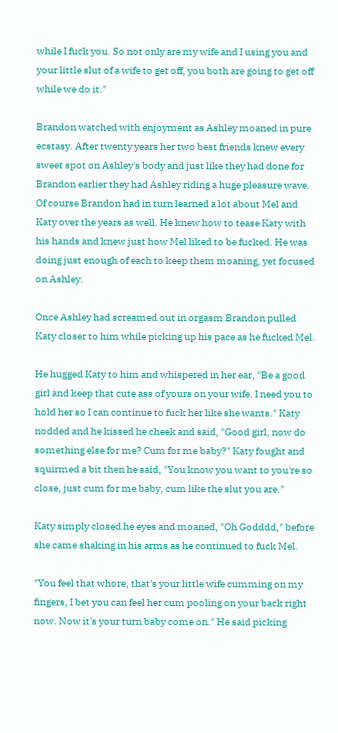while I fuck you. So not only are my wife and I using you and your little slut of a wife to get off, you both are going to get off while we do it."

Brandon watched with enjoyment as Ashley moaned in pure ecstasy. After twenty years her two best friends knew every sweet spot on Ashley's body and just like they had done for Brandon earlier they had Ashley riding a huge pleasure wave. Of course Brandon had in turn learned a lot about Mel and Katy over the years as well. He knew how to tease Katy with his hands and knew just how Mel liked to be fucked. He was doing just enough of each to keep them moaning, yet focused on Ashley.

Once Ashley had screamed out in orgasm Brandon pulled Katy closer to him while picking up his pace as he fucked Mel.

He hugged Katy to him and whispered in her ear, "Be a good girl and keep that cute ass of yours on your wife. I need you to hold her so I can continue to fuck her like she wants." Katy nodded and he kissed he cheek and said, "Good girl, now do something else for me? Cum for me baby?" Katy fought and squirmed a bit then he said, "You know you want to you're so close, just cum for me baby, cum like the slut you are."

Katy simply closed he eyes and moaned, "Oh Godddd," before she came shaking in his arms as he continued to fuck Mel.

"You feel that whore, that's your little wife cumming on my fingers, I bet you can feel her cum pooling on your back right now. Now it's your turn baby come on." He said picking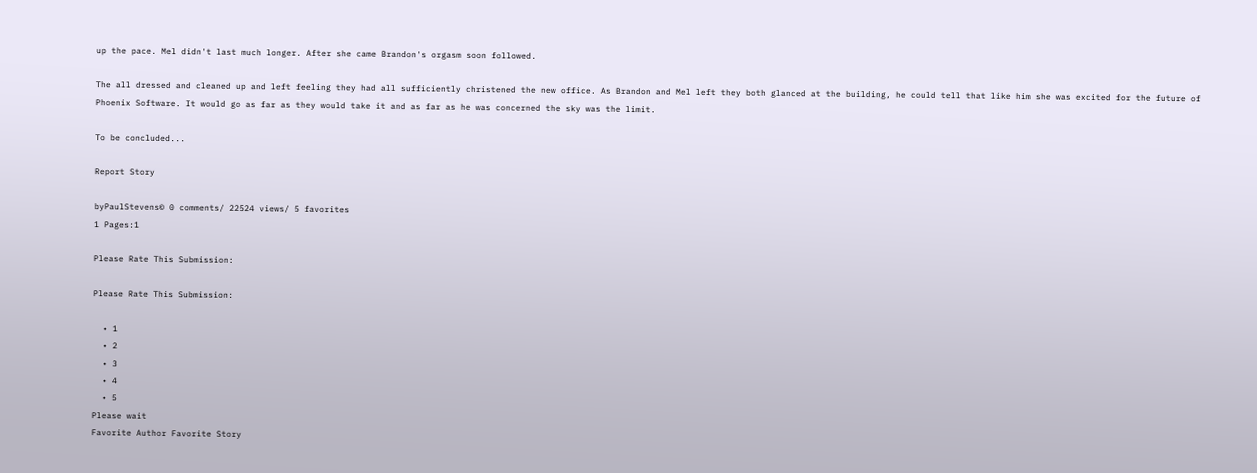up the pace. Mel didn't last much longer. After she came Brandon's orgasm soon followed.

The all dressed and cleaned up and left feeling they had all sufficiently christened the new office. As Brandon and Mel left they both glanced at the building, he could tell that like him she was excited for the future of Phoenix Software. It would go as far as they would take it and as far as he was concerned the sky was the limit.

To be concluded...

Report Story

byPaulStevens© 0 comments/ 22524 views/ 5 favorites
1 Pages:1

Please Rate This Submission:

Please Rate This Submission:

  • 1
  • 2
  • 3
  • 4
  • 5
Please wait
Favorite Author Favorite Story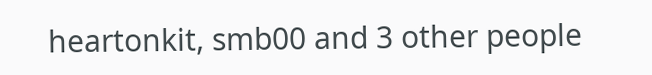heartonkit, smb00 and 3 other people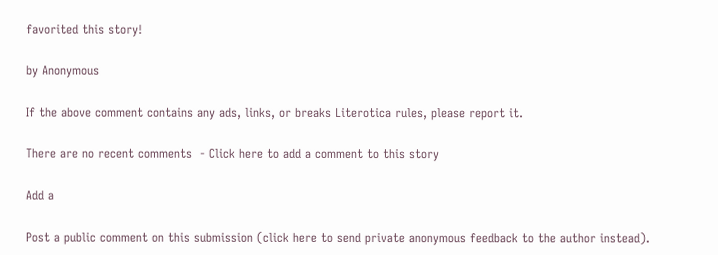favorited this story!

by Anonymous

If the above comment contains any ads, links, or breaks Literotica rules, please report it.

There are no recent comments  - Click here to add a comment to this story

Add a

Post a public comment on this submission (click here to send private anonymous feedback to the author instead).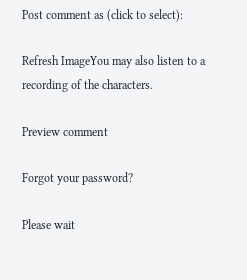Post comment as (click to select):

Refresh ImageYou may also listen to a recording of the characters.

Preview comment

Forgot your password?

Please wait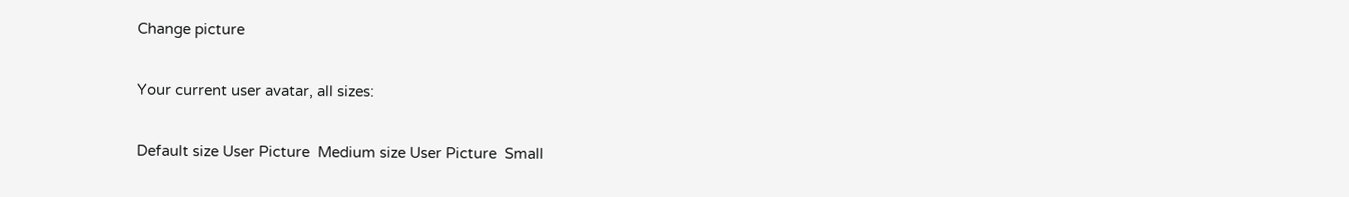Change picture

Your current user avatar, all sizes:

Default size User Picture  Medium size User Picture  Small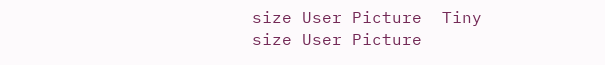size User Picture  Tiny size User Picture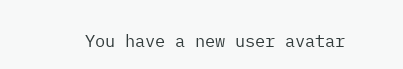You have a new user avatar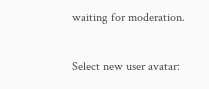waiting for moderation.

Select new user avatar: